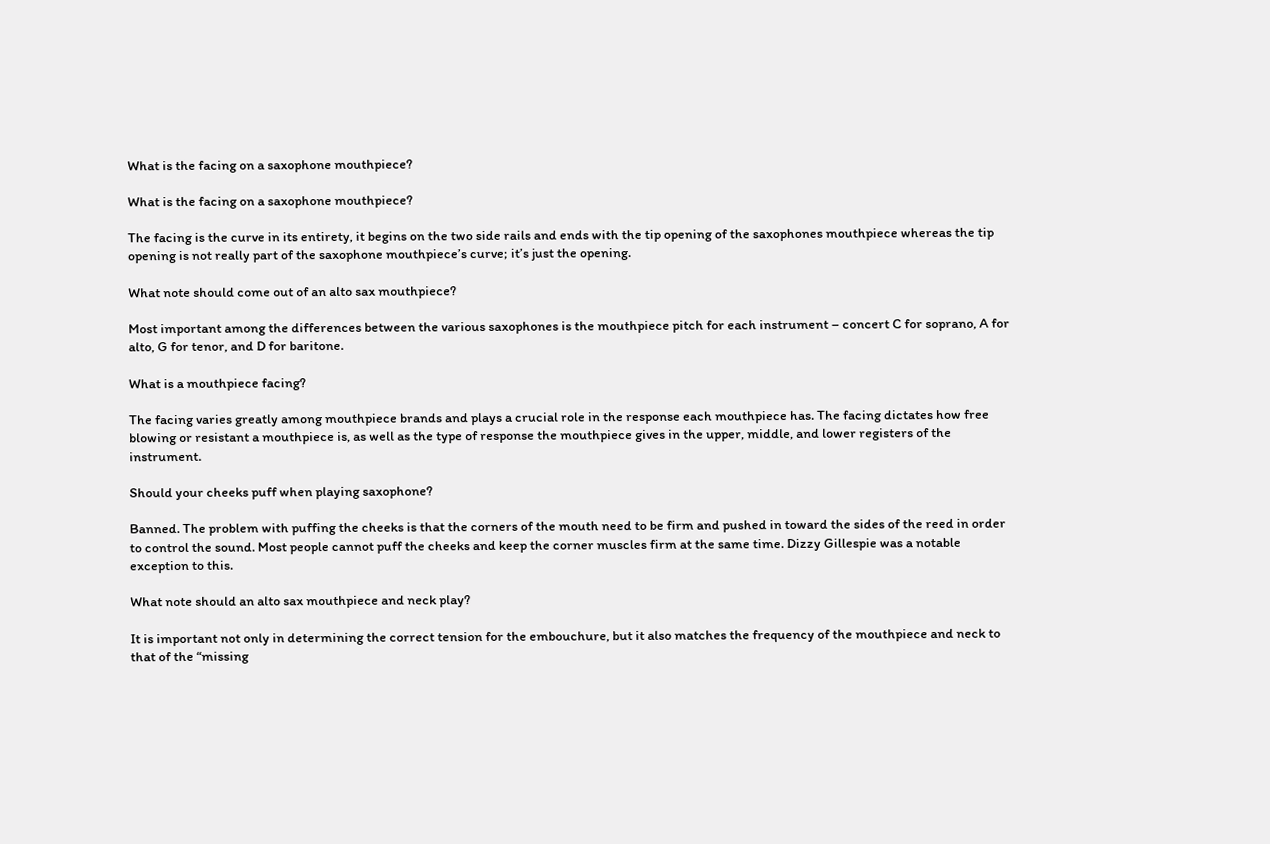What is the facing on a saxophone mouthpiece?

What is the facing on a saxophone mouthpiece?

The facing is the curve in its entirety, it begins on the two side rails and ends with the tip opening of the saxophones mouthpiece whereas the tip opening is not really part of the saxophone mouthpiece’s curve; it’s just the opening.

What note should come out of an alto sax mouthpiece?

Most important among the differences between the various saxophones is the mouthpiece pitch for each instrument – concert C for soprano, A for alto, G for tenor, and D for baritone.

What is a mouthpiece facing?

The facing varies greatly among mouthpiece brands and plays a crucial role in the response each mouthpiece has. The facing dictates how free blowing or resistant a mouthpiece is, as well as the type of response the mouthpiece gives in the upper, middle, and lower registers of the instrument.

Should your cheeks puff when playing saxophone?

Banned. The problem with puffing the cheeks is that the corners of the mouth need to be firm and pushed in toward the sides of the reed in order to control the sound. Most people cannot puff the cheeks and keep the corner muscles firm at the same time. Dizzy Gillespie was a notable exception to this.

What note should an alto sax mouthpiece and neck play?

It is important not only in determining the correct tension for the embouchure, but it also matches the frequency of the mouthpiece and neck to that of the “missing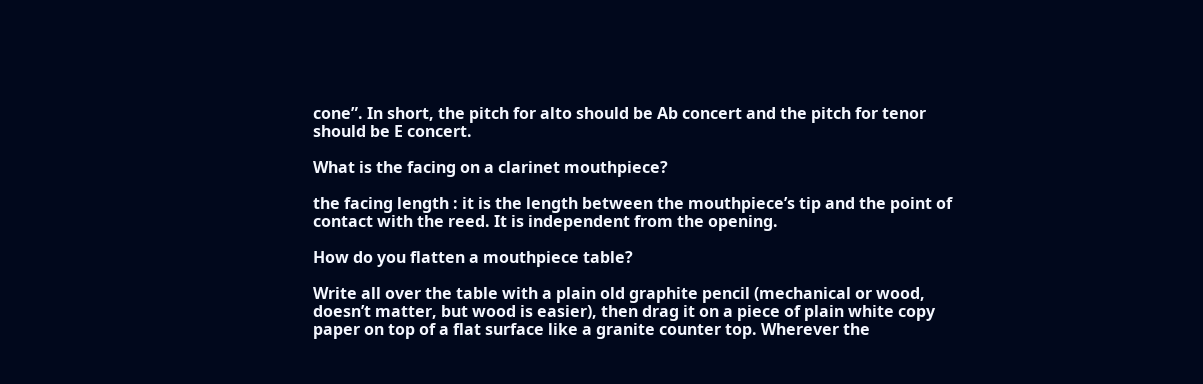cone”. In short, the pitch for alto should be Ab concert and the pitch for tenor should be E concert.

What is the facing on a clarinet mouthpiece?

the facing length : it is the length between the mouthpiece’s tip and the point of contact with the reed. It is independent from the opening.

How do you flatten a mouthpiece table?

Write all over the table with a plain old graphite pencil (mechanical or wood, doesn’t matter, but wood is easier), then drag it on a piece of plain white copy paper on top of a flat surface like a granite counter top. Wherever the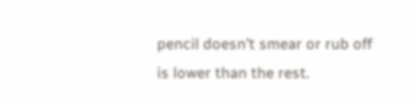pencil doesn’t smear or rub off is lower than the rest.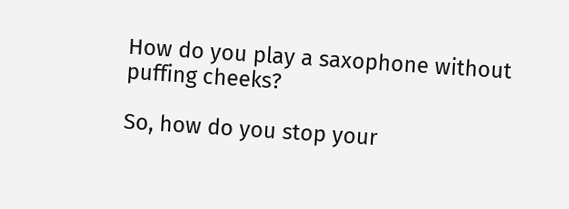How do you play a saxophone without puffing cheeks?

So, how do you stop your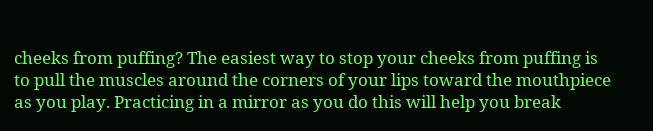cheeks from puffing? The easiest way to stop your cheeks from puffing is to pull the muscles around the corners of your lips toward the mouthpiece as you play. Practicing in a mirror as you do this will help you break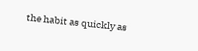the habit as quickly as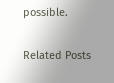possible.

Related Posts